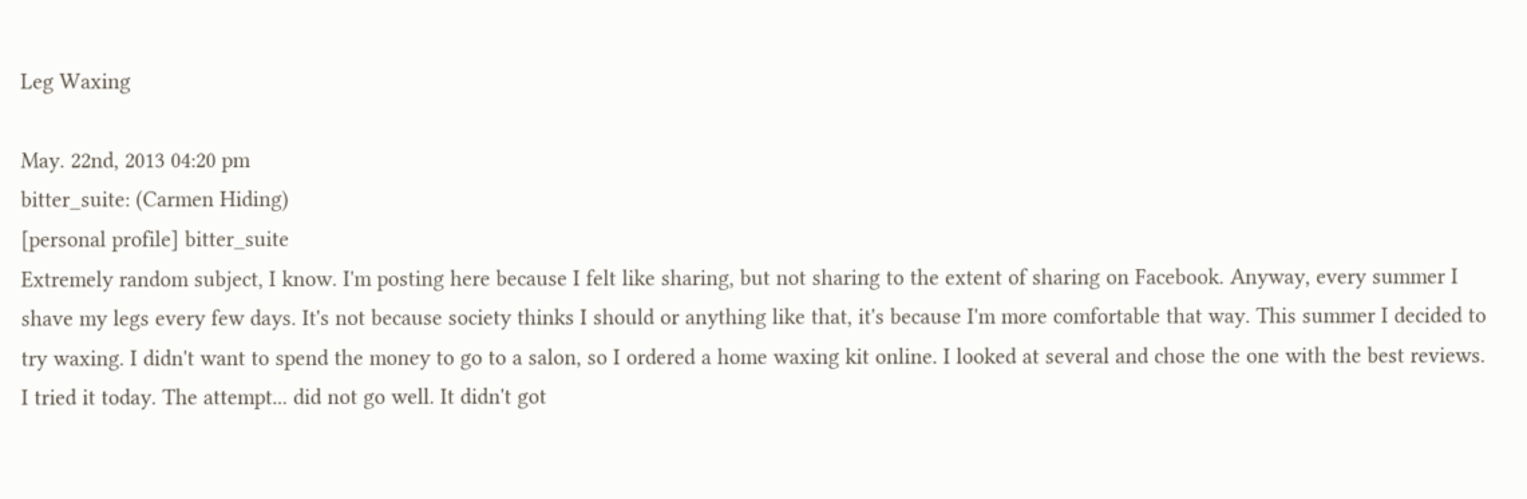Leg Waxing

May. 22nd, 2013 04:20 pm
bitter_suite: (Carmen Hiding)
[personal profile] bitter_suite
Extremely random subject, I know. I'm posting here because I felt like sharing, but not sharing to the extent of sharing on Facebook. Anyway, every summer I shave my legs every few days. It's not because society thinks I should or anything like that, it's because I'm more comfortable that way. This summer I decided to try waxing. I didn't want to spend the money to go to a salon, so I ordered a home waxing kit online. I looked at several and chose the one with the best reviews. I tried it today. The attempt... did not go well. It didn't got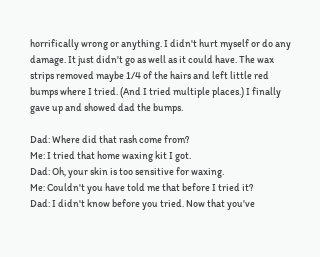horrifically wrong or anything. I didn't hurt myself or do any damage. It just didn't go as well as it could have. The wax strips removed maybe 1/4 of the hairs and left little red bumps where I tried. (And I tried multiple places.) I finally gave up and showed dad the bumps.

Dad: Where did that rash come from?
Me: I tried that home waxing kit I got.
Dad: Oh, your skin is too sensitive for waxing.
Me: Couldn't you have told me that before I tried it?
Dad: I didn't know before you tried. Now that you've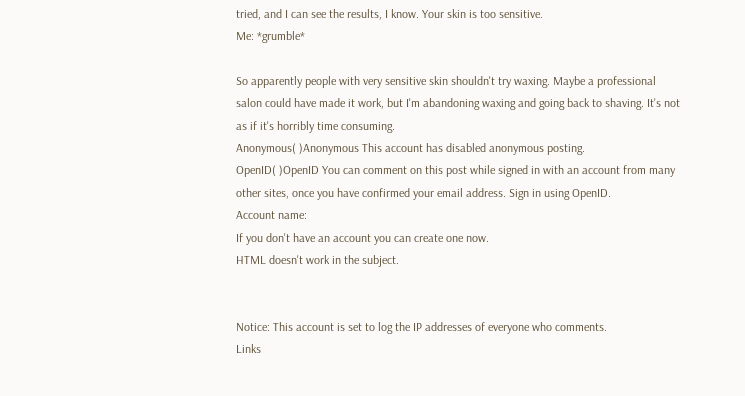tried, and I can see the results, I know. Your skin is too sensitive.
Me: *grumble*

So apparently people with very sensitive skin shouldn't try waxing. Maybe a professional salon could have made it work, but I'm abandoning waxing and going back to shaving. It's not as if it's horribly time consuming.
Anonymous( )Anonymous This account has disabled anonymous posting.
OpenID( )OpenID You can comment on this post while signed in with an account from many other sites, once you have confirmed your email address. Sign in using OpenID.
Account name:
If you don't have an account you can create one now.
HTML doesn't work in the subject.


Notice: This account is set to log the IP addresses of everyone who comments.
Links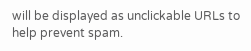will be displayed as unclickable URLs to help prevent spam.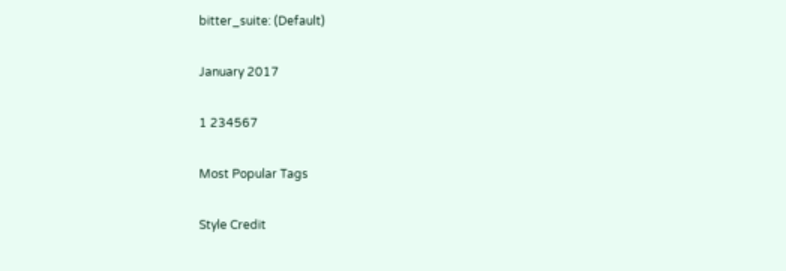bitter_suite: (Default)

January 2017

1 234567

Most Popular Tags

Style Credit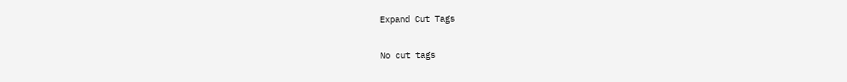Expand Cut Tags

No cut tags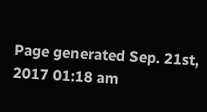Page generated Sep. 21st, 2017 01:18 am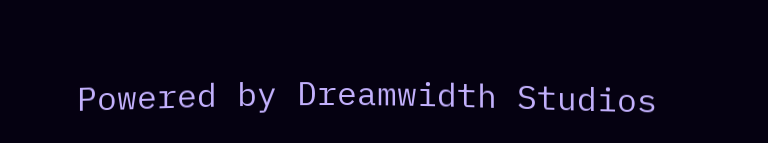Powered by Dreamwidth Studios